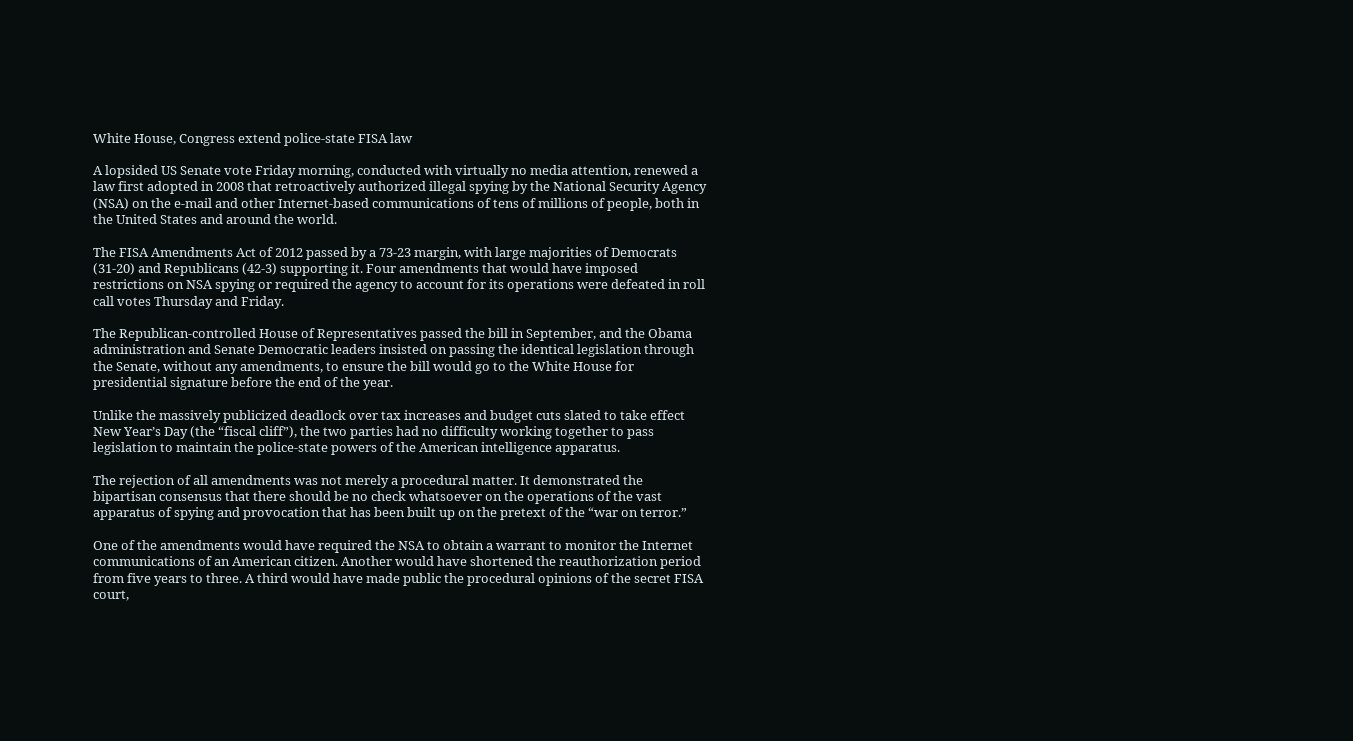White House, Congress extend police-state FISA law

A lopsided US Senate vote Friday morning, conducted with virtually no media attention, renewed a law first adopted in 2008 that retroactively authorized illegal spying by the National Security Agency (NSA) on the e-mail and other Internet-based communications of tens of millions of people, both in the United States and around the world.

The FISA Amendments Act of 2012 passed by a 73-23 margin, with large majorities of Democrats (31-20) and Republicans (42-3) supporting it. Four amendments that would have imposed restrictions on NSA spying or required the agency to account for its operations were defeated in roll call votes Thursday and Friday.

The Republican-controlled House of Representatives passed the bill in September, and the Obama administration and Senate Democratic leaders insisted on passing the identical legislation through the Senate, without any amendments, to ensure the bill would go to the White House for presidential signature before the end of the year.

Unlike the massively publicized deadlock over tax increases and budget cuts slated to take effect New Year’s Day (the “fiscal cliff”), the two parties had no difficulty working together to pass legislation to maintain the police-state powers of the American intelligence apparatus.

The rejection of all amendments was not merely a procedural matter. It demonstrated the bipartisan consensus that there should be no check whatsoever on the operations of the vast apparatus of spying and provocation that has been built up on the pretext of the “war on terror.”

One of the amendments would have required the NSA to obtain a warrant to monitor the Internet communications of an American citizen. Another would have shortened the reauthorization period from five years to three. A third would have made public the procedural opinions of the secret FISA court,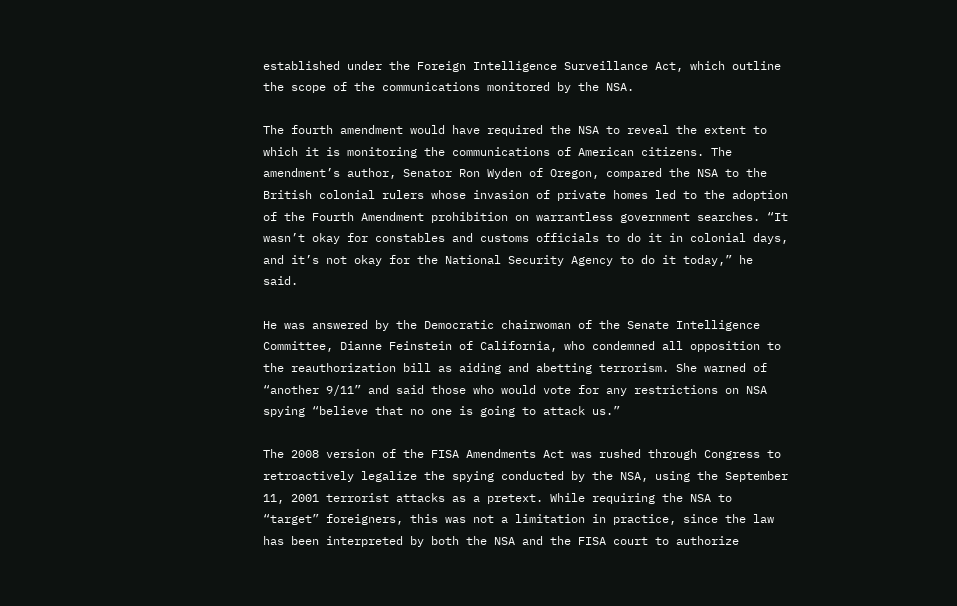established under the Foreign Intelligence Surveillance Act, which outline the scope of the communications monitored by the NSA.

The fourth amendment would have required the NSA to reveal the extent to which it is monitoring the communications of American citizens. The amendment’s author, Senator Ron Wyden of Oregon, compared the NSA to the British colonial rulers whose invasion of private homes led to the adoption of the Fourth Amendment prohibition on warrantless government searches. “It wasn’t okay for constables and customs officials to do it in colonial days, and it’s not okay for the National Security Agency to do it today,” he said.

He was answered by the Democratic chairwoman of the Senate Intelligence Committee, Dianne Feinstein of California, who condemned all opposition to the reauthorization bill as aiding and abetting terrorism. She warned of “another 9/11” and said those who would vote for any restrictions on NSA spying “believe that no one is going to attack us.”

The 2008 version of the FISA Amendments Act was rushed through Congress to retroactively legalize the spying conducted by the NSA, using the September 11, 2001 terrorist attacks as a pretext. While requiring the NSA to “target” foreigners, this was not a limitation in practice, since the law has been interpreted by both the NSA and the FISA court to authorize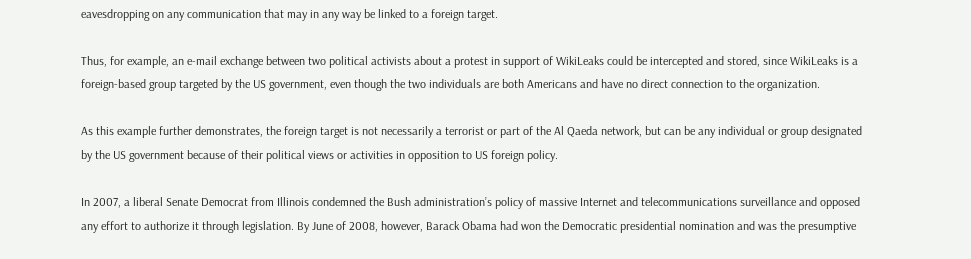eavesdropping on any communication that may in any way be linked to a foreign target.

Thus, for example, an e-mail exchange between two political activists about a protest in support of WikiLeaks could be intercepted and stored, since WikiLeaks is a foreign-based group targeted by the US government, even though the two individuals are both Americans and have no direct connection to the organization.

As this example further demonstrates, the foreign target is not necessarily a terrorist or part of the Al Qaeda network, but can be any individual or group designated by the US government because of their political views or activities in opposition to US foreign policy.

In 2007, a liberal Senate Democrat from Illinois condemned the Bush administration’s policy of massive Internet and telecommunications surveillance and opposed any effort to authorize it through legislation. By June of 2008, however, Barack Obama had won the Democratic presidential nomination and was the presumptive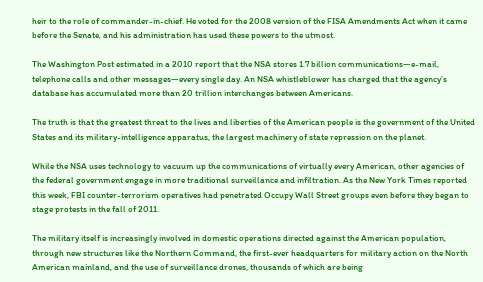heir to the role of commander-in-chief. He voted for the 2008 version of the FISA Amendments Act when it came before the Senate, and his administration has used these powers to the utmost.

The Washington Post estimated in a 2010 report that the NSA stores 1.7 billion communications—e-mail, telephone calls and other messages—every single day. An NSA whistleblower has charged that the agency’s database has accumulated more than 20 trillion interchanges between Americans.

The truth is that the greatest threat to the lives and liberties of the American people is the government of the United States and its military-intelligence apparatus, the largest machinery of state repression on the planet.

While the NSA uses technology to vacuum up the communications of virtually every American, other agencies of the federal government engage in more traditional surveillance and infiltration. As the New York Times reported this week, FBI counter-terrorism operatives had penetrated Occupy Wall Street groups even before they began to stage protests in the fall of 2011.

The military itself is increasingly involved in domestic operations directed against the American population, through new structures like the Northern Command, the first-ever headquarters for military action on the North American mainland, and the use of surveillance drones, thousands of which are being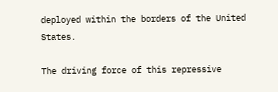deployed within the borders of the United States.

The driving force of this repressive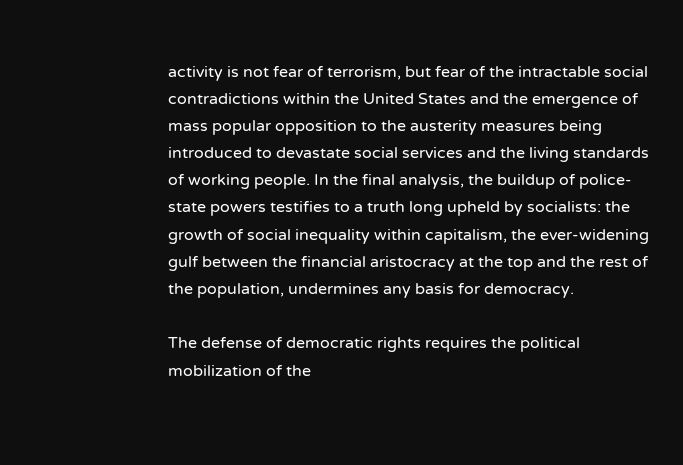activity is not fear of terrorism, but fear of the intractable social contradictions within the United States and the emergence of mass popular opposition to the austerity measures being introduced to devastate social services and the living standards of working people. In the final analysis, the buildup of police-state powers testifies to a truth long upheld by socialists: the growth of social inequality within capitalism, the ever-widening gulf between the financial aristocracy at the top and the rest of the population, undermines any basis for democracy.

The defense of democratic rights requires the political mobilization of the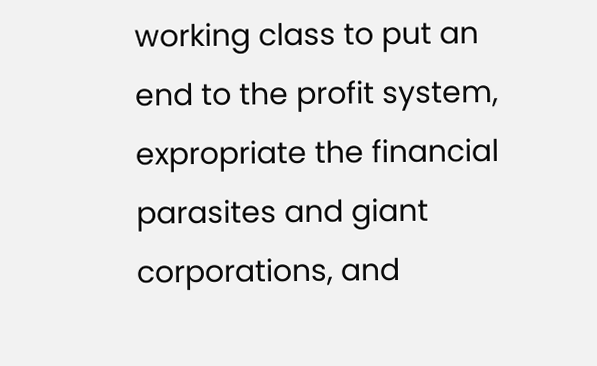working class to put an end to the profit system, expropriate the financial parasites and giant corporations, and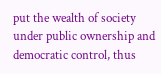put the wealth of society under public ownership and democratic control, thus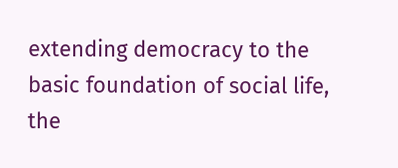extending democracy to the basic foundation of social life, the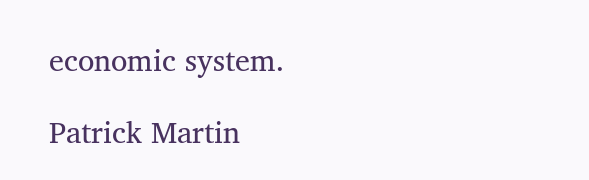economic system.

Patrick Martin